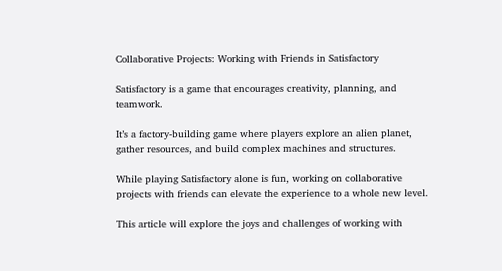Collaborative Projects: Working with Friends in Satisfactory

Satisfactory is a game that encourages creativity, planning, and teamwork.

It’s a factory-building game where players explore an alien planet, gather resources, and build complex machines and structures.

While playing Satisfactory alone is fun, working on collaborative projects with friends can elevate the experience to a whole new level.

This article will explore the joys and challenges of working with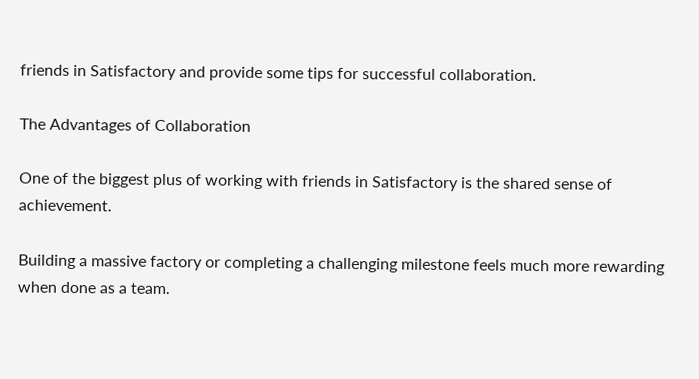friends in Satisfactory and provide some tips for successful collaboration.

The Advantages of Collaboration

One of the biggest plus of working with friends in Satisfactory is the shared sense of achievement.

Building a massive factory or completing a challenging milestone feels much more rewarding when done as a team.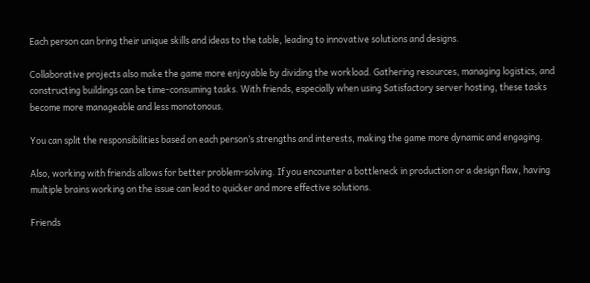Each person can bring their unique skills and ideas to the table, leading to innovative solutions and designs.

Collaborative projects also make the game more enjoyable by dividing the workload. Gathering resources, managing logistics, and constructing buildings can be time-consuming tasks. With friends, especially when using Satisfactory server hosting, these tasks become more manageable and less monotonous.

You can split the responsibilities based on each person’s strengths and interests, making the game more dynamic and engaging.

Also, working with friends allows for better problem-solving. If you encounter a bottleneck in production or a design flaw, having multiple brains working on the issue can lead to quicker and more effective solutions.

Friends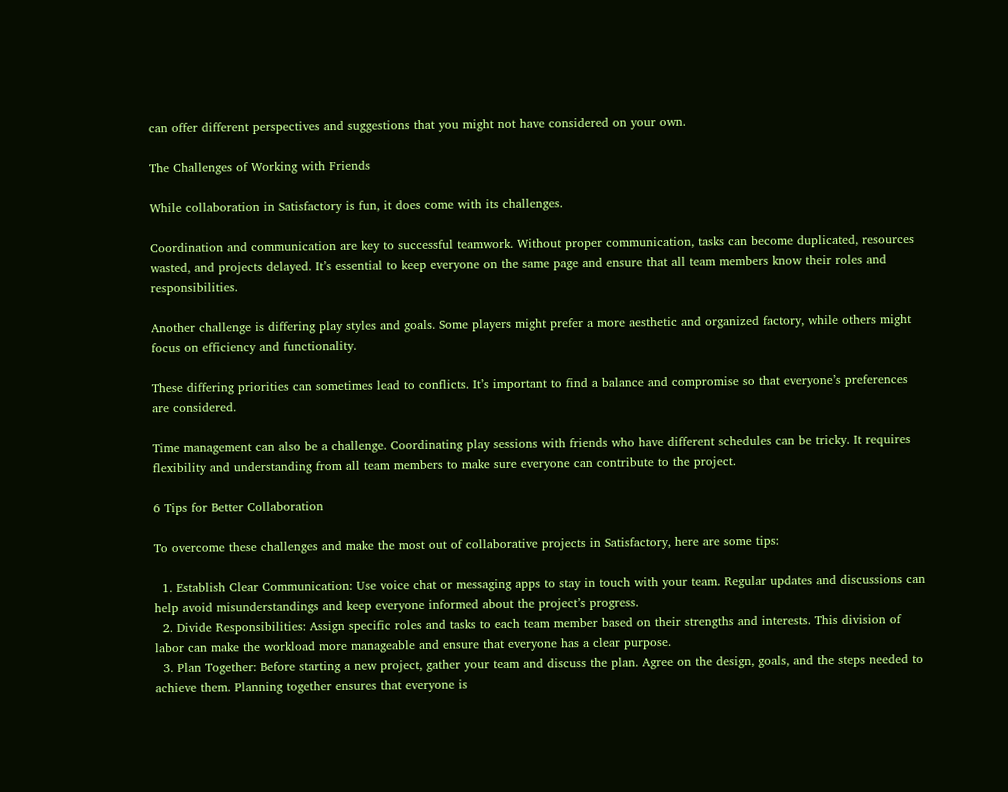can offer different perspectives and suggestions that you might not have considered on your own.

The Challenges of Working with Friends

While collaboration in Satisfactory is fun, it does come with its challenges.

Coordination and communication are key to successful teamwork. Without proper communication, tasks can become duplicated, resources wasted, and projects delayed. It’s essential to keep everyone on the same page and ensure that all team members know their roles and responsibilities.

Another challenge is differing play styles and goals. Some players might prefer a more aesthetic and organized factory, while others might focus on efficiency and functionality.

These differing priorities can sometimes lead to conflicts. It’s important to find a balance and compromise so that everyone’s preferences are considered.

Time management can also be a challenge. Coordinating play sessions with friends who have different schedules can be tricky. It requires flexibility and understanding from all team members to make sure everyone can contribute to the project.

6 Tips for Better Collaboration

To overcome these challenges and make the most out of collaborative projects in Satisfactory, here are some tips:

  1. Establish Clear Communication: Use voice chat or messaging apps to stay in touch with your team. Regular updates and discussions can help avoid misunderstandings and keep everyone informed about the project’s progress.
  2. Divide Responsibilities: Assign specific roles and tasks to each team member based on their strengths and interests. This division of labor can make the workload more manageable and ensure that everyone has a clear purpose.
  3. Plan Together: Before starting a new project, gather your team and discuss the plan. Agree on the design, goals, and the steps needed to achieve them. Planning together ensures that everyone is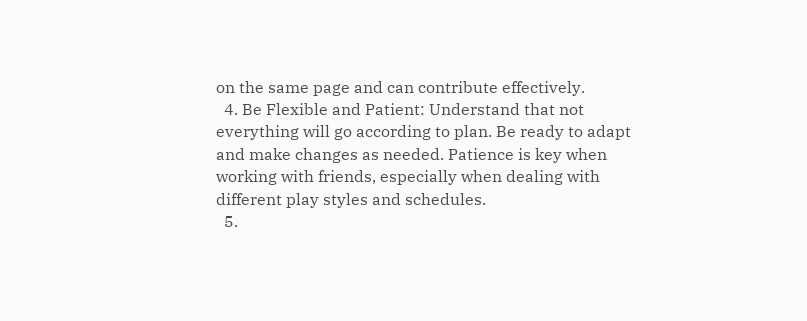on the same page and can contribute effectively.
  4. Be Flexible and Patient: Understand that not everything will go according to plan. Be ready to adapt and make changes as needed. Patience is key when working with friends, especially when dealing with different play styles and schedules.
  5.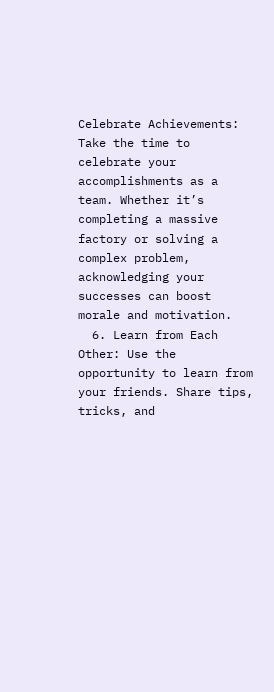Celebrate Achievements: Take the time to celebrate your accomplishments as a team. Whether it’s completing a massive factory or solving a complex problem, acknowledging your successes can boost morale and motivation.
  6. Learn from Each Other: Use the opportunity to learn from your friends. Share tips, tricks, and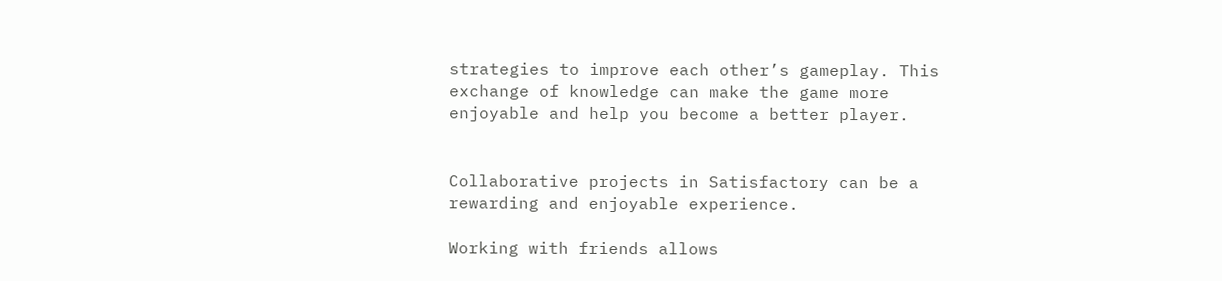strategies to improve each other’s gameplay. This exchange of knowledge can make the game more enjoyable and help you become a better player.


Collaborative projects in Satisfactory can be a rewarding and enjoyable experience.

Working with friends allows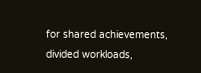for shared achievements, divided workloads,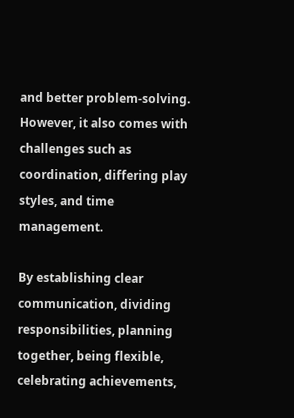and better problem-solving. However, it also comes with challenges such as coordination, differing play styles, and time management.

By establishing clear communication, dividing responsibilities, planning together, being flexible, celebrating achievements,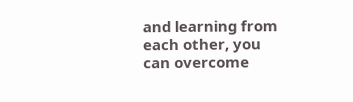and learning from each other, you can overcome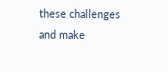these challenges and make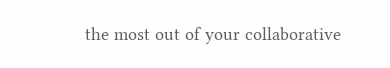the most out of your collaborative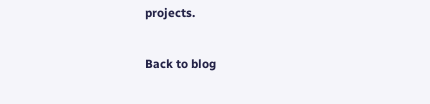projects.

Back to blog